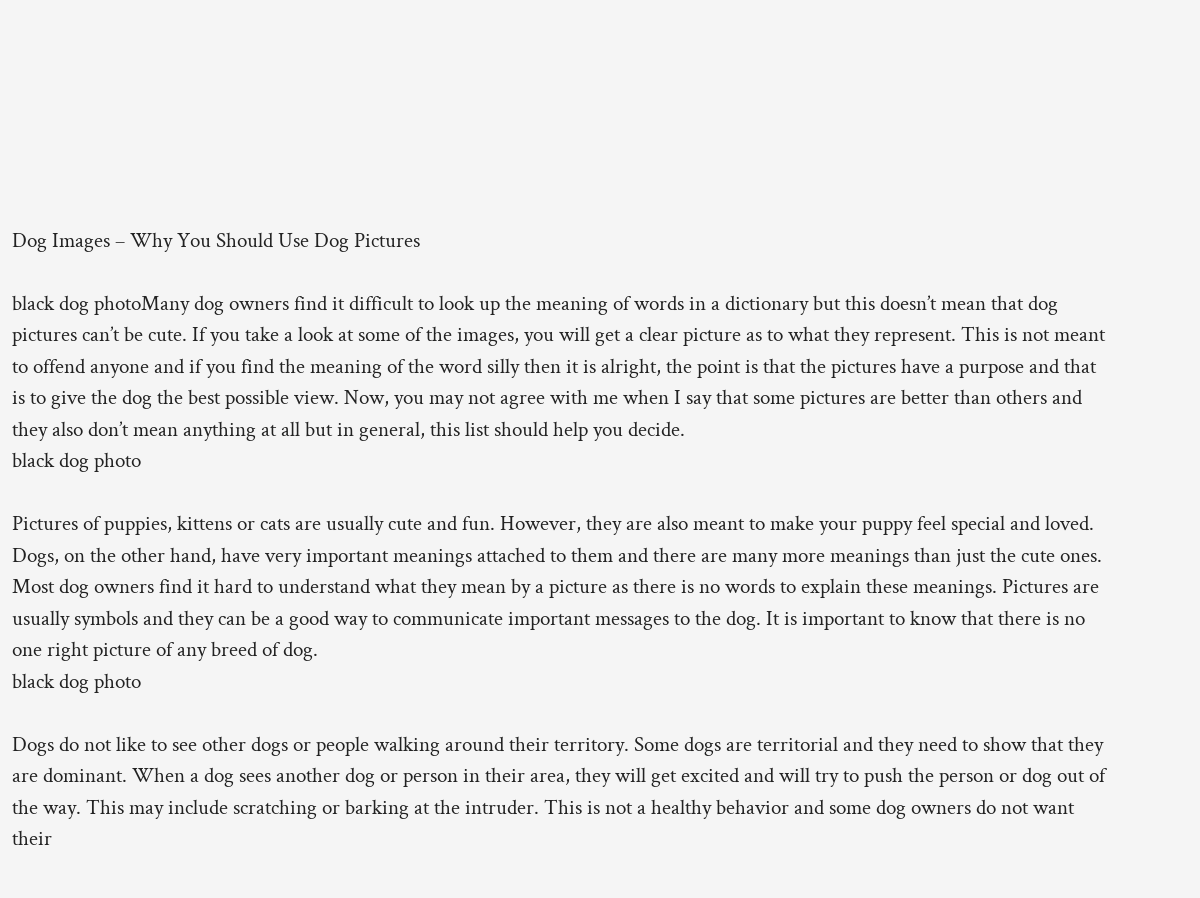Dog Images – Why You Should Use Dog Pictures

black dog photoMany dog owners find it difficult to look up the meaning of words in a dictionary but this doesn’t mean that dog pictures can’t be cute. If you take a look at some of the images, you will get a clear picture as to what they represent. This is not meant to offend anyone and if you find the meaning of the word silly then it is alright, the point is that the pictures have a purpose and that is to give the dog the best possible view. Now, you may not agree with me when I say that some pictures are better than others and they also don’t mean anything at all but in general, this list should help you decide.
black dog photo

Pictures of puppies, kittens or cats are usually cute and fun. However, they are also meant to make your puppy feel special and loved. Dogs, on the other hand, have very important meanings attached to them and there are many more meanings than just the cute ones. Most dog owners find it hard to understand what they mean by a picture as there is no words to explain these meanings. Pictures are usually symbols and they can be a good way to communicate important messages to the dog. It is important to know that there is no one right picture of any breed of dog.
black dog photo

Dogs do not like to see other dogs or people walking around their territory. Some dogs are territorial and they need to show that they are dominant. When a dog sees another dog or person in their area, they will get excited and will try to push the person or dog out of the way. This may include scratching or barking at the intruder. This is not a healthy behavior and some dog owners do not want their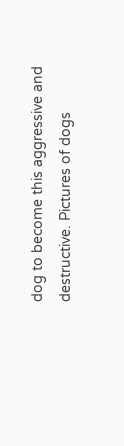dog to become this aggressive and destructive. Pictures of dogs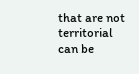that are not territorial can be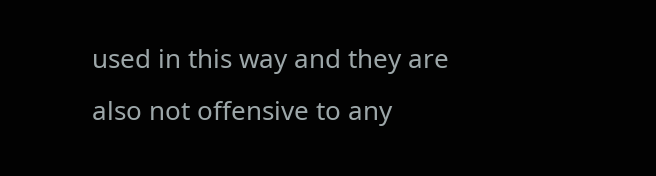used in this way and they are also not offensive to any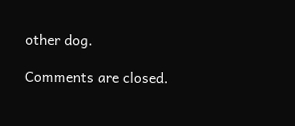other dog.

Comments are closed.